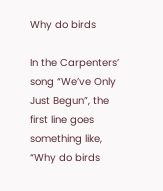Why do birds

In the Carpenters’ song “We’ve Only Just Begun”, the first line goes something like, “Why do birds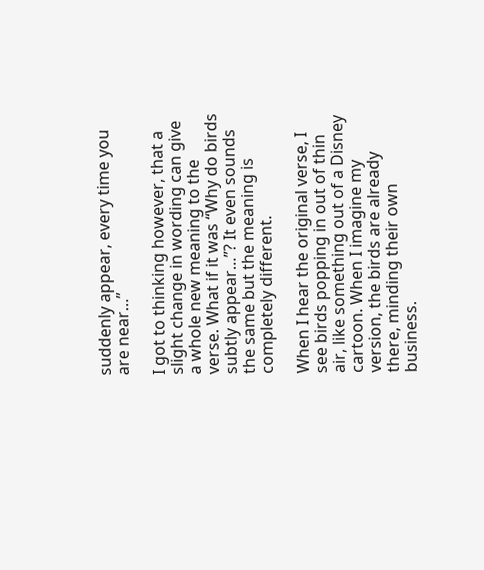suddenly appear, every time you are near…”

I got to thinking however, that a slight change in wording can give a whole new meaning to the verse. What if it was “Why do birds subtly appear…”? It even sounds the same but the meaning is completely different.

When I hear the original verse, I see birds popping in out of thin air, like something out of a Disney cartoon. When I imagine my version, the birds are already there, minding their own business.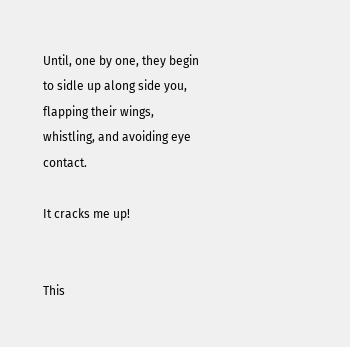Until, one by one, they begin to sidle up along side you, flapping their wings, whistling, and avoiding eye contact.

It cracks me up!


This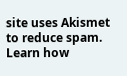site uses Akismet to reduce spam. Learn how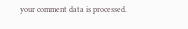your comment data is processed.